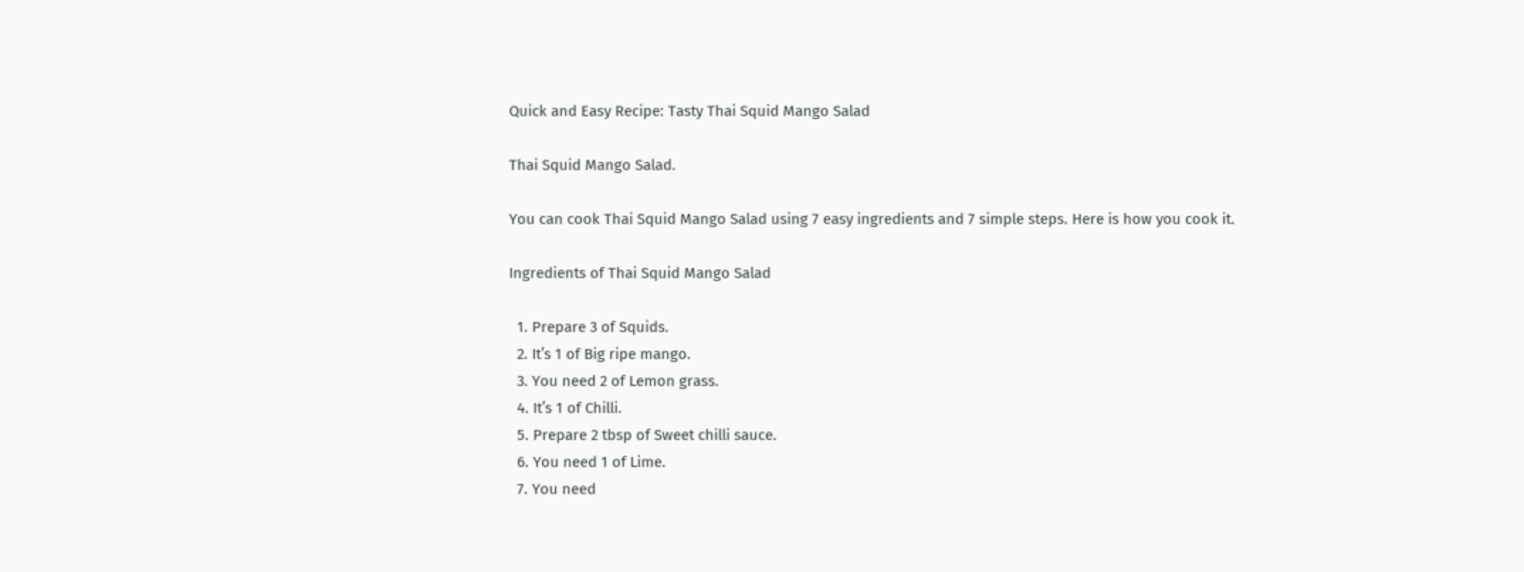Quick and Easy Recipe: Tasty Thai Squid Mango Salad

Thai Squid Mango Salad.

You can cook Thai Squid Mango Salad using 7 easy ingredients and 7 simple steps. Here is how you cook it.

Ingredients of Thai Squid Mango Salad

  1. Prepare 3 of Squids.
  2. It’s 1 of Big ripe mango.
  3. You need 2 of Lemon grass.
  4. It’s 1 of Chilli.
  5. Prepare 2 tbsp of Sweet chilli sauce.
  6. You need 1 of Lime.
  7. You need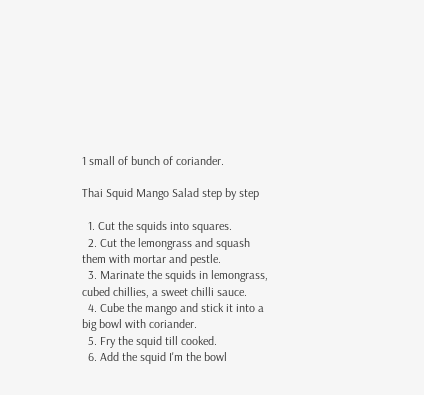1 small of bunch of coriander.

Thai Squid Mango Salad step by step

  1. Cut the squids into squares.
  2. Cut the lemongrass and squash them with mortar and pestle.
  3. Marinate the squids in lemongrass, cubed chillies, a sweet chilli sauce.
  4. Cube the mango and stick it into a big bowl with coriander.
  5. Fry the squid till cooked.
  6. Add the squid I'm the bowl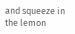and squeeze in the lemon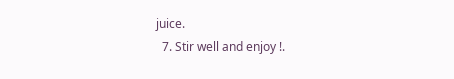juice.
  7. Stir well and enjoy !.